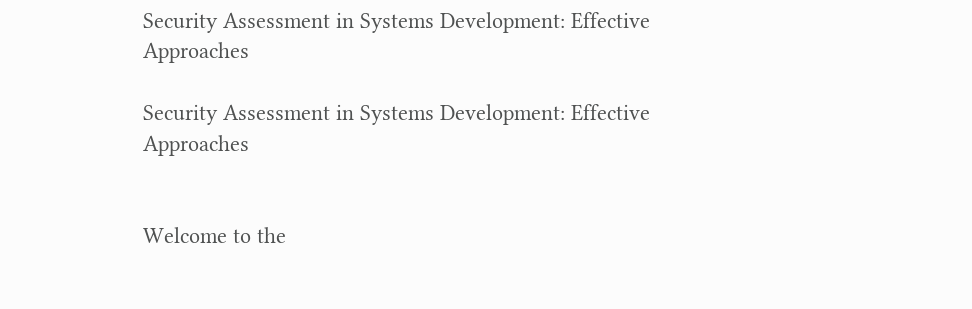Security Assessment in Systems Development: Effective Approaches

Security Assessment in Systems Development: Effective Approaches


Welcome to the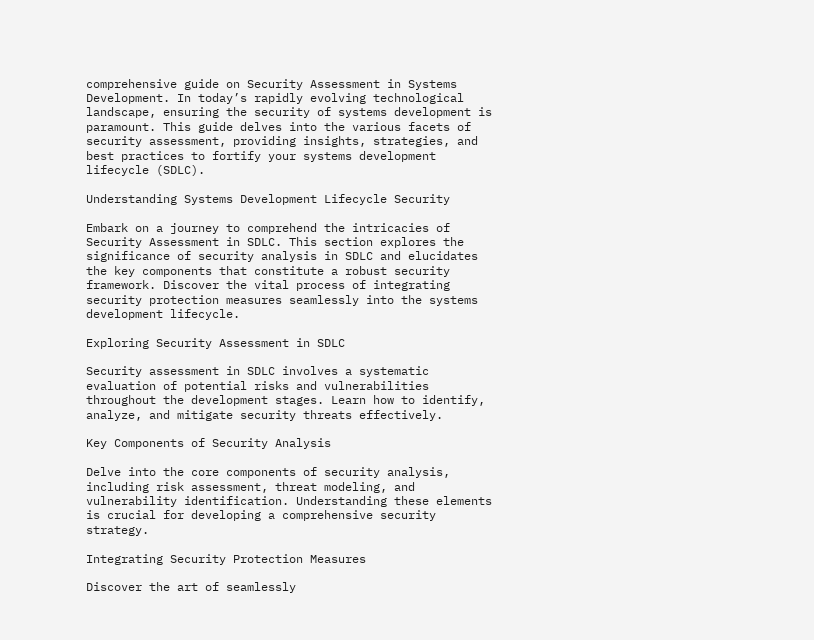comprehensive guide on Security Assessment in Systems Development. In today’s rapidly evolving technological landscape, ensuring the security of systems development is paramount. This guide delves into the various facets of security assessment, providing insights, strategies, and best practices to fortify your systems development lifecycle (SDLC).

Understanding Systems Development Lifecycle Security

Embark on a journey to comprehend the intricacies of Security Assessment in SDLC. This section explores the significance of security analysis in SDLC and elucidates the key components that constitute a robust security framework. Discover the vital process of integrating security protection measures seamlessly into the systems development lifecycle.

Exploring Security Assessment in SDLC

Security assessment in SDLC involves a systematic evaluation of potential risks and vulnerabilities throughout the development stages. Learn how to identify, analyze, and mitigate security threats effectively.

Key Components of Security Analysis

Delve into the core components of security analysis, including risk assessment, threat modeling, and vulnerability identification. Understanding these elements is crucial for developing a comprehensive security strategy.

Integrating Security Protection Measures

Discover the art of seamlessly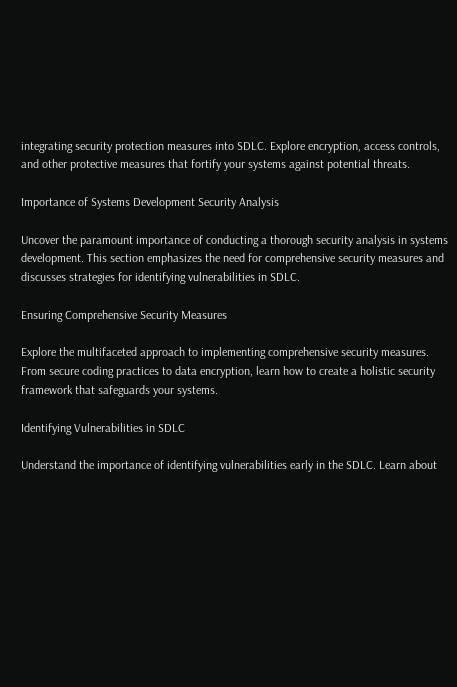integrating security protection measures into SDLC. Explore encryption, access controls, and other protective measures that fortify your systems against potential threats.

Importance of Systems Development Security Analysis

Uncover the paramount importance of conducting a thorough security analysis in systems development. This section emphasizes the need for comprehensive security measures and discusses strategies for identifying vulnerabilities in SDLC.

Ensuring Comprehensive Security Measures

Explore the multifaceted approach to implementing comprehensive security measures. From secure coding practices to data encryption, learn how to create a holistic security framework that safeguards your systems.

Identifying Vulnerabilities in SDLC

Understand the importance of identifying vulnerabilities early in the SDLC. Learn about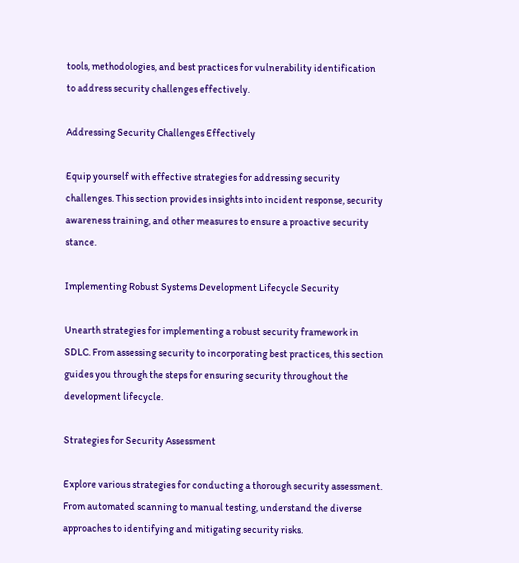tools, methodologies, and best practices for vulnerability identification to address security challenges effectively.

Addressing Security Challenges Effectively

Equip yourself with effective strategies for addressing security challenges. This section provides insights into incident response, security awareness training, and other measures to ensure a proactive security stance.

Implementing Robust Systems Development Lifecycle Security

Unearth strategies for implementing a robust security framework in SDLC. From assessing security to incorporating best practices, this section guides you through the steps for ensuring security throughout the development lifecycle.

Strategies for Security Assessment

Explore various strategies for conducting a thorough security assessment. From automated scanning to manual testing, understand the diverse approaches to identifying and mitigating security risks.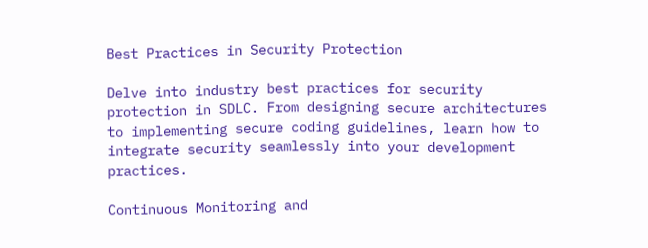Best Practices in Security Protection

Delve into industry best practices for security protection in SDLC. From designing secure architectures to implementing secure coding guidelines, learn how to integrate security seamlessly into your development practices.

Continuous Monitoring and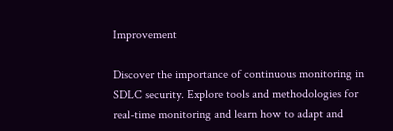Improvement

Discover the importance of continuous monitoring in SDLC security. Explore tools and methodologies for real-time monitoring and learn how to adapt and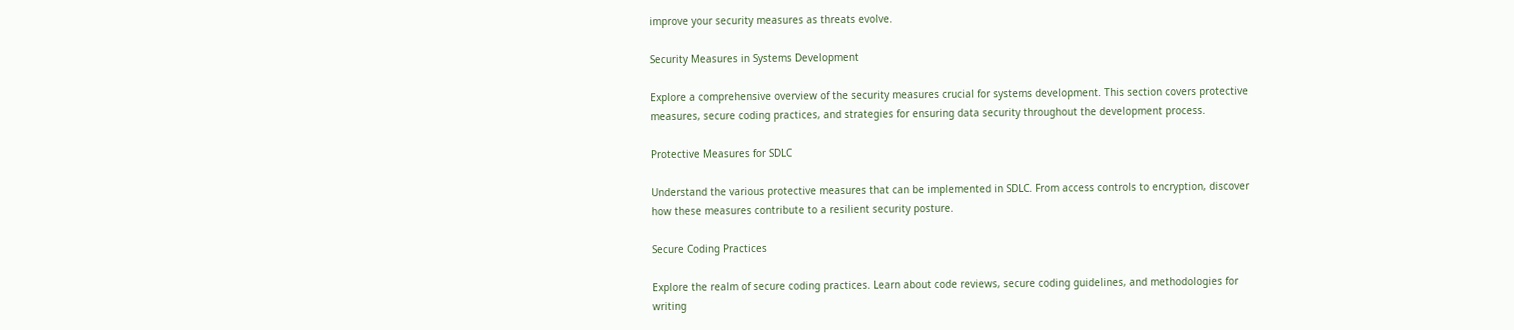improve your security measures as threats evolve.

Security Measures in Systems Development

Explore a comprehensive overview of the security measures crucial for systems development. This section covers protective measures, secure coding practices, and strategies for ensuring data security throughout the development process.

Protective Measures for SDLC

Understand the various protective measures that can be implemented in SDLC. From access controls to encryption, discover how these measures contribute to a resilient security posture.

Secure Coding Practices

Explore the realm of secure coding practices. Learn about code reviews, secure coding guidelines, and methodologies for writing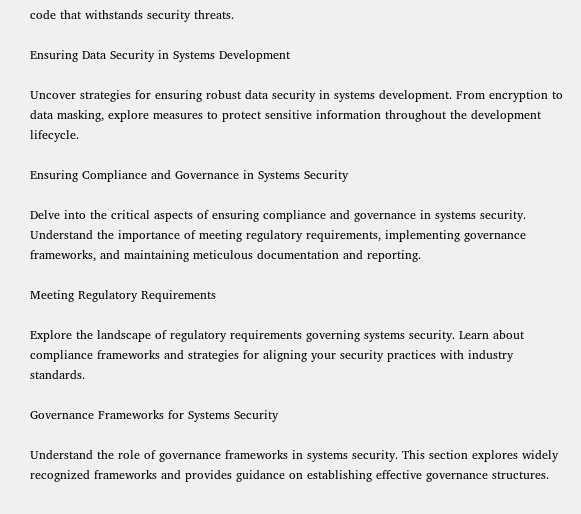code that withstands security threats.

Ensuring Data Security in Systems Development

Uncover strategies for ensuring robust data security in systems development. From encryption to data masking, explore measures to protect sensitive information throughout the development lifecycle.

Ensuring Compliance and Governance in Systems Security

Delve into the critical aspects of ensuring compliance and governance in systems security. Understand the importance of meeting regulatory requirements, implementing governance frameworks, and maintaining meticulous documentation and reporting.

Meeting Regulatory Requirements

Explore the landscape of regulatory requirements governing systems security. Learn about compliance frameworks and strategies for aligning your security practices with industry standards.

Governance Frameworks for Systems Security

Understand the role of governance frameworks in systems security. This section explores widely recognized frameworks and provides guidance on establishing effective governance structures.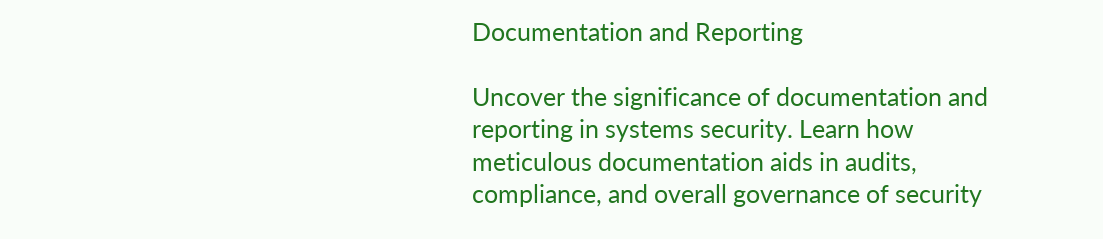Documentation and Reporting

Uncover the significance of documentation and reporting in systems security. Learn how meticulous documentation aids in audits, compliance, and overall governance of security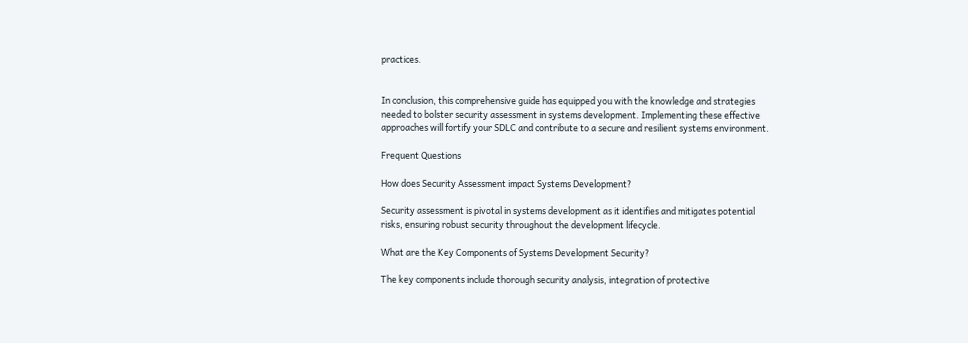practices.


In conclusion, this comprehensive guide has equipped you with the knowledge and strategies needed to bolster security assessment in systems development. Implementing these effective approaches will fortify your SDLC and contribute to a secure and resilient systems environment.

Frequent Questions

How does Security Assessment impact Systems Development?

Security assessment is pivotal in systems development as it identifies and mitigates potential risks, ensuring robust security throughout the development lifecycle.

What are the Key Components of Systems Development Security?

The key components include thorough security analysis, integration of protective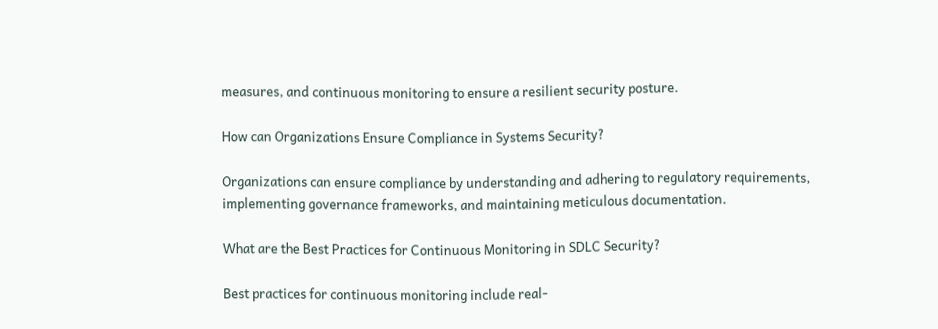measures, and continuous monitoring to ensure a resilient security posture.

How can Organizations Ensure Compliance in Systems Security?

Organizations can ensure compliance by understanding and adhering to regulatory requirements, implementing governance frameworks, and maintaining meticulous documentation.

What are the Best Practices for Continuous Monitoring in SDLC Security?

Best practices for continuous monitoring include real-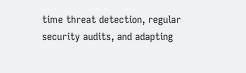time threat detection, regular security audits, and adapting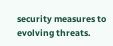security measures to evolving threats.